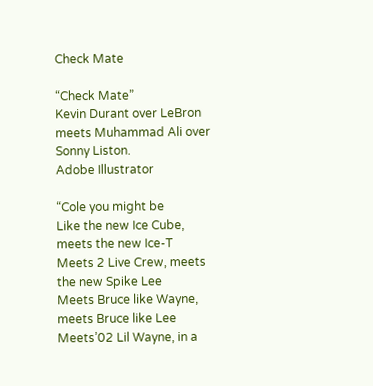Check Mate

“Check Mate”
Kevin Durant over LeBron meets Muhammad Ali over Sonny Liston.
Adobe Illustrator

“Cole you might be
Like the new Ice Cube, meets the new Ice-T
Meets 2 Live Crew, meets the new Spike Lee
Meets Bruce like Wayne, meets Bruce like Lee
Meets’02 Lil Wayne, in a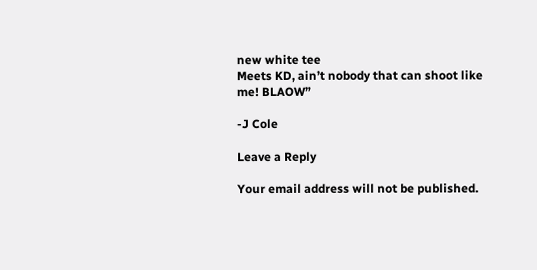new white tee
Meets KD, ain’t nobody that can shoot like me! BLAOW”

-J Cole

Leave a Reply

Your email address will not be published.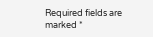Required fields are marked *